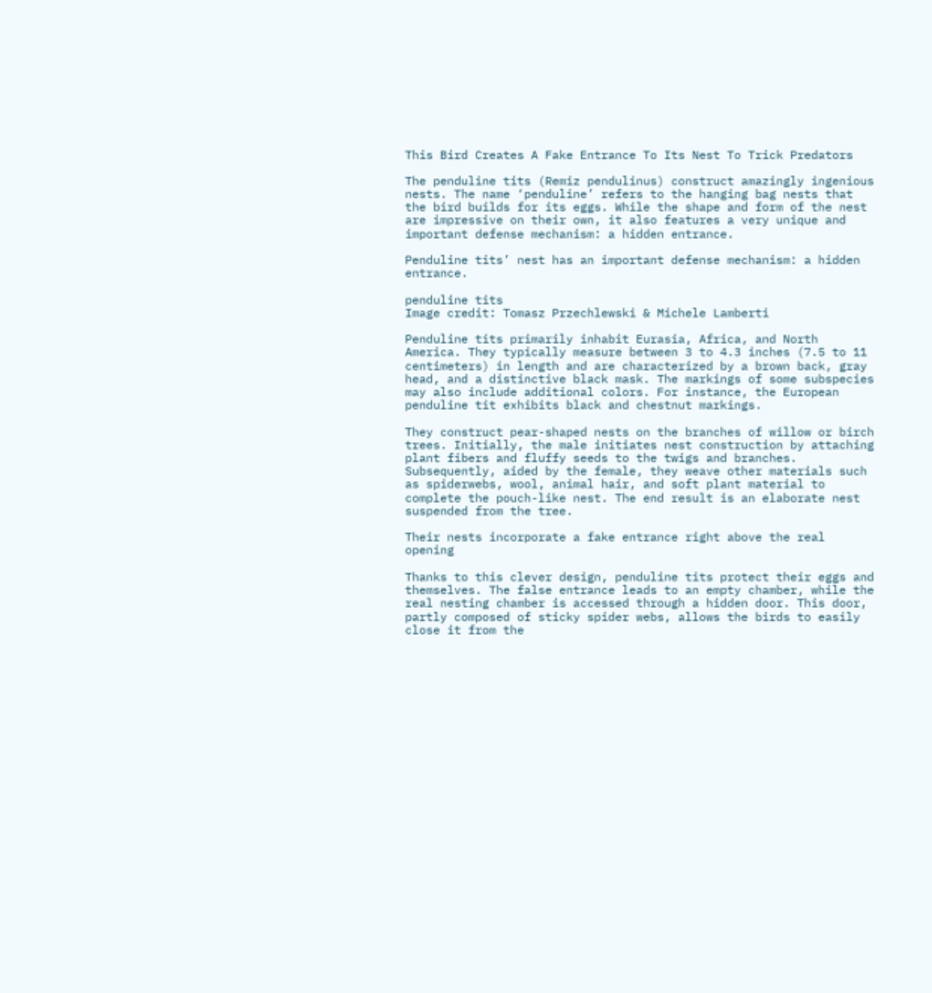This Bird Creates A Fake Entrance To Its Nest To Trick Predators

The penduline tits (Remiz pendulinus) construct amazingly ingenious nests. The name ‘penduline’ refers to the hanging bag nests that the bird builds for its eggs. While the shape and form of the nest are impressive on their own, it also features a very unique and important defense mechanism: a hidden entrance.

Penduline tits’ nest has an important defense mechanism: a hidden entrance.

penduline tits
Image credit: Tomasz Przechlewski & Michele Lamberti

Penduline tits primarily inhabit Eurasia, Africa, and North America. They typically measure between 3 to 4.3 inches (7.5 to 11 centimeters) in length and are characterized by a brown back, gray head, and a distinctive black mask. The markings of some subspecies may also include additional colors. For instance, the European penduline tit exhibits black and chestnut markings.

They construct pear-shaped nests on the branches of willow or birch trees. Initially, the male initiates nest construction by attaching plant fibers and fluffy seeds to the twigs and branches. Subsequently, aided by the female, they weave other materials such as spiderwebs, wool, animal hair, and soft plant material to complete the pouch-like nest. The end result is an elaborate nest suspended from the tree.

Their nests incorporate a fake entrance right above the real opening

Thanks to this clever design, penduline tits protect their eggs and themselves. The false entrance leads to an empty chamber, while the real nesting chamber is accessed through a hidden door. This door, partly composed of sticky spider webs, allows the birds to easily close it from the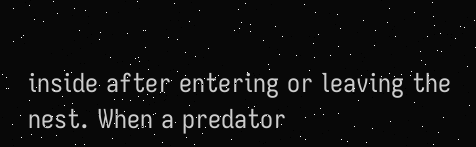inside after entering or leaving the nest. When a predator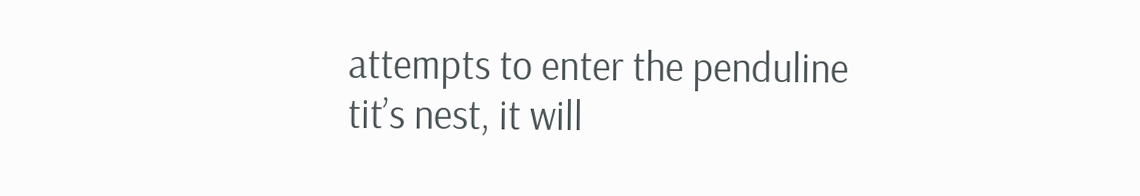attempts to enter the penduline tit’s nest, it will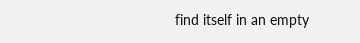find itself in an empty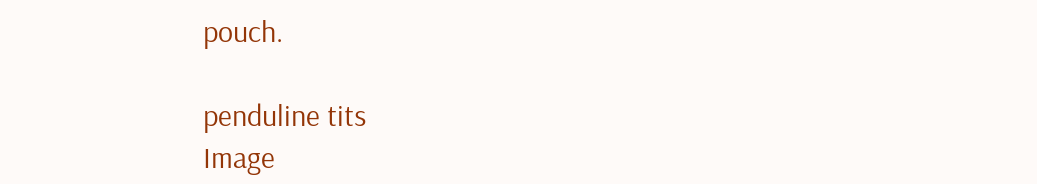pouch.

penduline tits
Image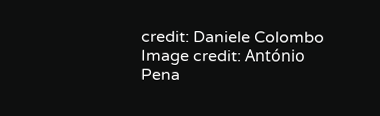credit: Daniele Colombo
Image credit: António Pena